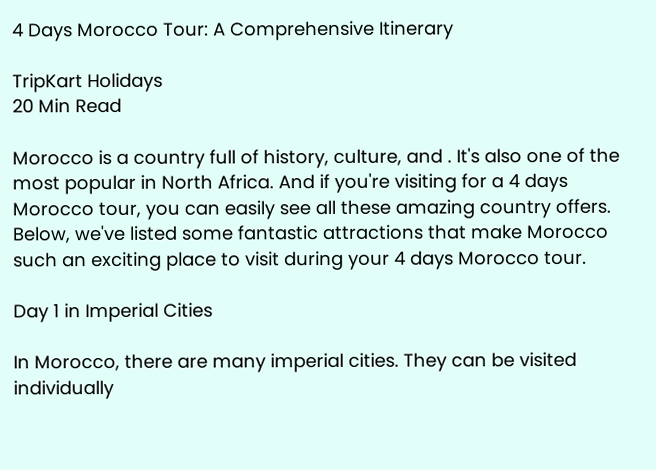4 Days Morocco Tour: A Comprehensive Itinerary

TripKart Holidays
20 Min Read

Morocco is a country full of history, culture, and . It's also one of the most popular in North Africa. And if you're visiting for a 4 days Morocco tour, you can easily see all these amazing country offers. Below, we've listed some fantastic attractions that make Morocco such an exciting place to visit during your 4 days Morocco tour.

Day 1 in Imperial Cities

In Morocco, there are many imperial cities. They can be visited individually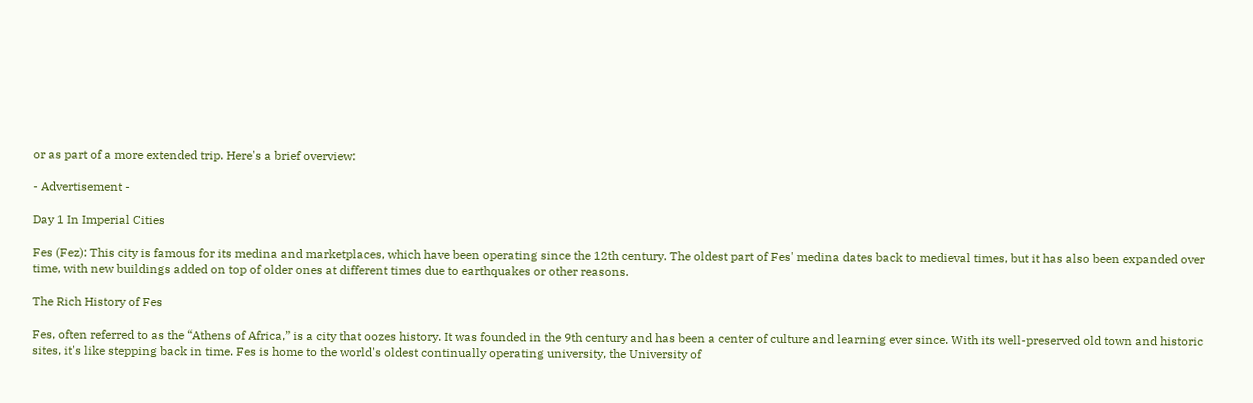or as part of a more extended trip. Here's a brief overview:

- Advertisement -

Day 1 In Imperial Cities

Fes (Fez): This city is famous for its medina and marketplaces, which have been operating since the 12th century. The oldest part of Fes' medina dates back to medieval times, but it has also been expanded over time, with new buildings added on top of older ones at different times due to earthquakes or other reasons.

The Rich History of Fes

Fes, often referred to as the “Athens of Africa,” is a city that oozes history. It was founded in the 9th century and has been a center of culture and learning ever since. With its well-preserved old town and historic sites, it's like stepping back in time. Fes is home to the world's oldest continually operating university, the University of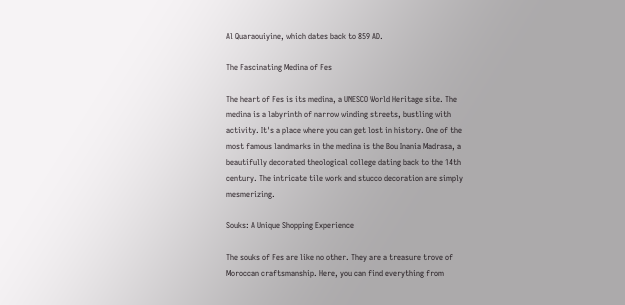Al Quaraouiyine, which dates back to 859 AD.

The Fascinating Medina of Fes

The heart of Fes is its medina, a UNESCO World Heritage site. The medina is a labyrinth of narrow winding streets, bustling with activity. It's a place where you can get lost in history. One of the most famous landmarks in the medina is the Bou Inania Madrasa, a beautifully decorated theological college dating back to the 14th century. The intricate tile work and stucco decoration are simply mesmerizing.

Souks: A Unique Shopping Experience

The souks of Fes are like no other. They are a treasure trove of Moroccan craftsmanship. Here, you can find everything from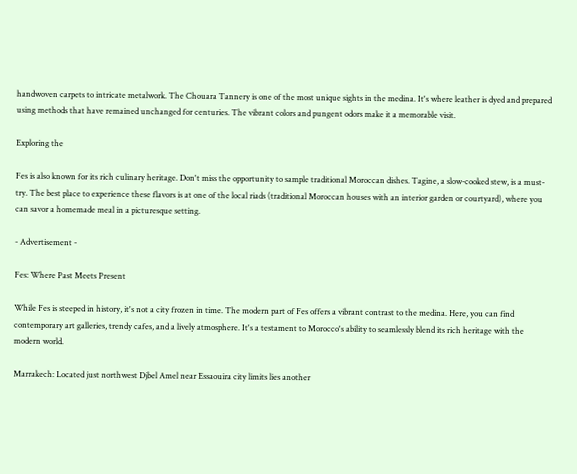handwoven carpets to intricate metalwork. The Chouara Tannery is one of the most unique sights in the medina. It's where leather is dyed and prepared using methods that have remained unchanged for centuries. The vibrant colors and pungent odors make it a memorable visit.

Exploring the

Fes is also known for its rich culinary heritage. Don't miss the opportunity to sample traditional Moroccan dishes. Tagine, a slow-cooked stew, is a must-try. The best place to experience these flavors is at one of the local riads (traditional Moroccan houses with an interior garden or courtyard), where you can savor a homemade meal in a picturesque setting.

- Advertisement -

Fes: Where Past Meets Present

While Fes is steeped in history, it's not a city frozen in time. The modern part of Fes offers a vibrant contrast to the medina. Here, you can find contemporary art galleries, trendy cafes, and a lively atmosphere. It's a testament to Morocco's ability to seamlessly blend its rich heritage with the modern world.

Marrakech: Located just northwest Djbel Amel near Essaouira city limits lies another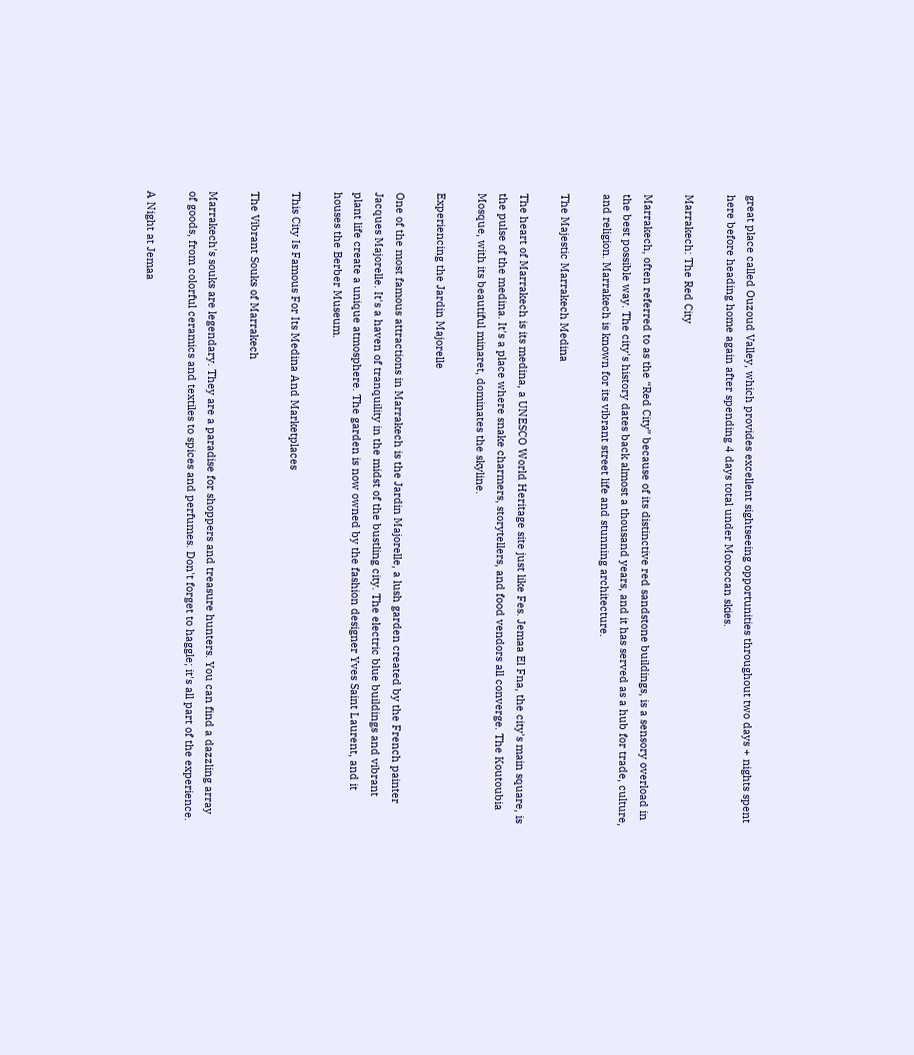great place called Ouzoud Valley, which provides excellent sightseeing opportunities throughout two days + nights spent here before heading home again after spending 4 days total under Moroccan skies.

Marrakech: The Red City

Marrakech, often referred to as the “Red City” because of its distinctive red sandstone buildings, is a sensory overload in the best possible way. The city's history dates back almost a thousand years, and it has served as a hub for trade, culture, and religion. Marrakech is known for its vibrant street life and stunning architecture.

The Majestic Marrakech Medina

The heart of Marrakech is its medina, a UNESCO World Heritage site just like Fes. Jemaa El Fna, the city's main square, is the pulse of the medina. It's a place where snake charmers, storytellers, and food vendors all converge. The Koutoubia Mosque, with its beautiful minaret, dominates the skyline.

Experiencing the Jardin Majorelle

One of the most famous attractions in Marrakech is the Jardin Majorelle, a lush garden created by the French painter Jacques Majorelle. It's a haven of tranquility in the midst of the bustling city. The electric blue buildings and vibrant plant life create a unique atmosphere. The garden is now owned by the fashion designer Yves Saint Laurent, and it houses the Berber Museum.

This City Is Famous For Its Medina And Marketplaces

The Vibrant Souks of Marrakech

Marrakech's souks are legendary. They are a paradise for shoppers and treasure hunters. You can find a dazzling array of goods, from colorful ceramics and textiles to spices and perfumes. Don't forget to haggle; it's all part of the experience.

A Night at Jemaa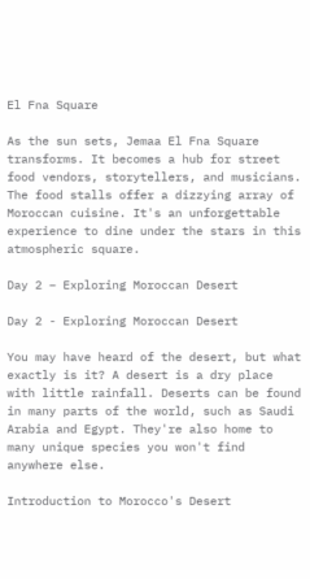El Fna Square

As the sun sets, Jemaa El Fna Square transforms. It becomes a hub for street food vendors, storytellers, and musicians. The food stalls offer a dizzying array of Moroccan cuisine. It's an unforgettable experience to dine under the stars in this atmospheric square.

Day 2 – Exploring Moroccan Desert

Day 2 - Exploring Moroccan Desert

You may have heard of the desert, but what exactly is it? A desert is a dry place with little rainfall. Deserts can be found in many parts of the world, such as Saudi Arabia and Egypt. They're also home to many unique species you won't find anywhere else.

Introduction to Morocco's Desert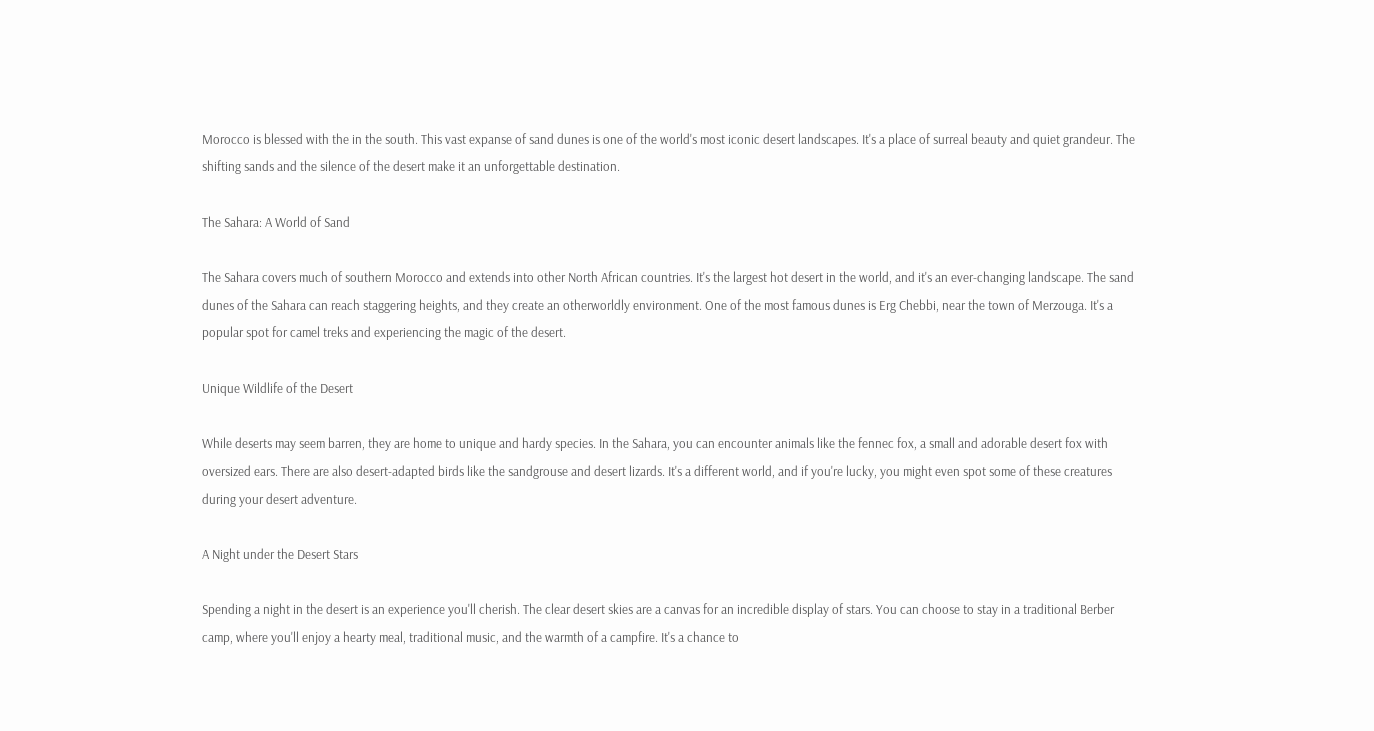Morocco is blessed with the in the south. This vast expanse of sand dunes is one of the world's most iconic desert landscapes. It's a place of surreal beauty and quiet grandeur. The shifting sands and the silence of the desert make it an unforgettable destination.

The Sahara: A World of Sand

The Sahara covers much of southern Morocco and extends into other North African countries. It's the largest hot desert in the world, and it's an ever-changing landscape. The sand dunes of the Sahara can reach staggering heights, and they create an otherworldly environment. One of the most famous dunes is Erg Chebbi, near the town of Merzouga. It's a popular spot for camel treks and experiencing the magic of the desert.

Unique Wildlife of the Desert

While deserts may seem barren, they are home to unique and hardy species. In the Sahara, you can encounter animals like the fennec fox, a small and adorable desert fox with oversized ears. There are also desert-adapted birds like the sandgrouse and desert lizards. It's a different world, and if you're lucky, you might even spot some of these creatures during your desert adventure.

A Night under the Desert Stars

Spending a night in the desert is an experience you'll cherish. The clear desert skies are a canvas for an incredible display of stars. You can choose to stay in a traditional Berber camp, where you'll enjoy a hearty meal, traditional music, and the warmth of a campfire. It's a chance to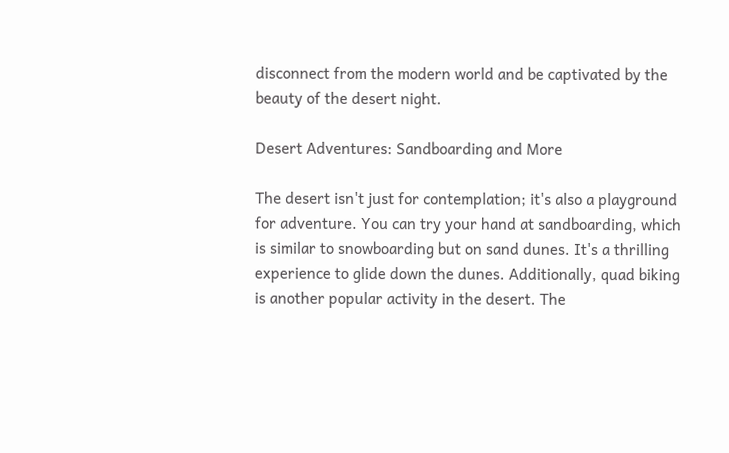disconnect from the modern world and be captivated by the beauty of the desert night.

Desert Adventures: Sandboarding and More

The desert isn't just for contemplation; it's also a playground for adventure. You can try your hand at sandboarding, which is similar to snowboarding but on sand dunes. It's a thrilling experience to glide down the dunes. Additionally, quad biking is another popular activity in the desert. The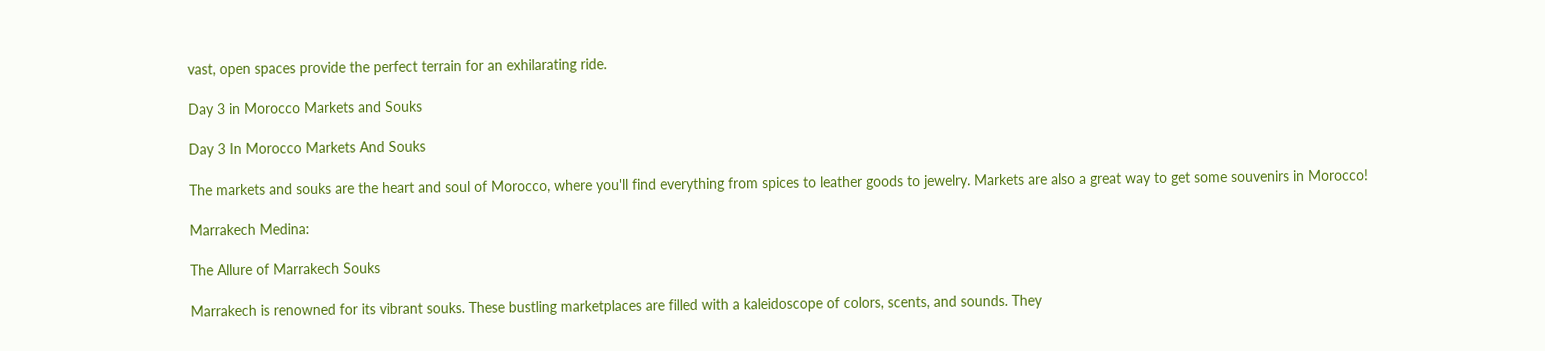vast, open spaces provide the perfect terrain for an exhilarating ride.

Day 3 in Morocco Markets and Souks

Day 3 In Morocco Markets And Souks

The markets and souks are the heart and soul of Morocco, where you'll find everything from spices to leather goods to jewelry. Markets are also a great way to get some souvenirs in Morocco!

Marrakech Medina:

The Allure of Marrakech Souks

Marrakech is renowned for its vibrant souks. These bustling marketplaces are filled with a kaleidoscope of colors, scents, and sounds. They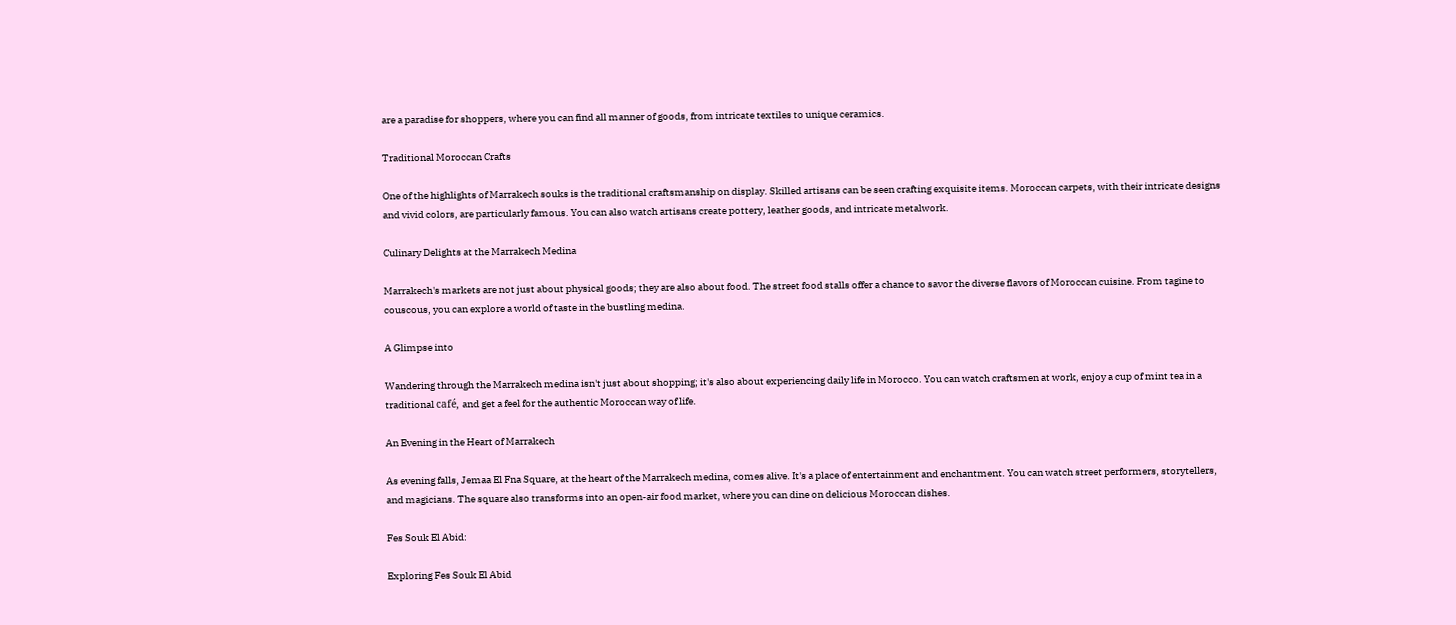are a paradise for shoppers, where you can find all manner of goods, from intricate textiles to unique ceramics.

Traditional Moroccan Crafts

One of the highlights of Marrakech souks is the traditional craftsmanship on display. Skilled artisans can be seen crafting exquisite items. Moroccan carpets, with their intricate designs and vivid colors, are particularly famous. You can also watch artisans create pottery, leather goods, and intricate metalwork.

Culinary Delights at the Marrakech Medina

Marrakech's markets are not just about physical goods; they are also about food. The street food stalls offer a chance to savor the diverse flavors of Moroccan cuisine. From tagine to couscous, you can explore a world of taste in the bustling medina.

A Glimpse into

Wandering through the Marrakech medina isn't just about shopping; it's also about experiencing daily life in Morocco. You can watch craftsmen at work, enjoy a cup of mint tea in a traditional café, and get a feel for the authentic Moroccan way of life.

An Evening in the Heart of Marrakech

As evening falls, Jemaa El Fna Square, at the heart of the Marrakech medina, comes alive. It's a place of entertainment and enchantment. You can watch street performers, storytellers, and magicians. The square also transforms into an open-air food market, where you can dine on delicious Moroccan dishes.

Fes Souk El Abid:

Exploring Fes Souk El Abid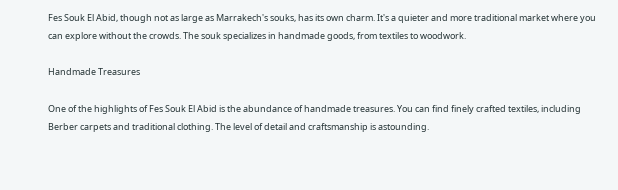Fes Souk El Abid, though not as large as Marrakech's souks, has its own charm. It's a quieter and more traditional market where you can explore without the crowds. The souk specializes in handmade goods, from textiles to woodwork.

Handmade Treasures

One of the highlights of Fes Souk El Abid is the abundance of handmade treasures. You can find finely crafted textiles, including Berber carpets and traditional clothing. The level of detail and craftsmanship is astounding.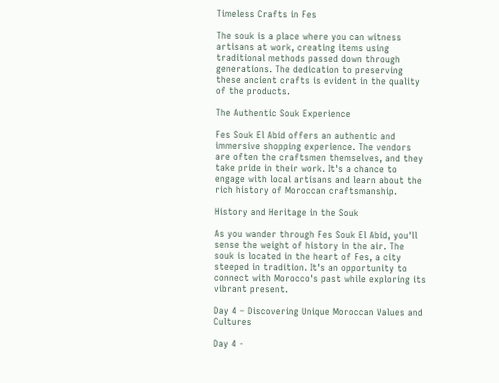Timeless Crafts in Fes

The souk is a place where you can witness artisans at work, creating items using traditional methods passed down through generations. The dedication to preserving these ancient crafts is evident in the quality of the products.

The Authentic Souk Experience

Fes Souk El Abid offers an authentic and immersive shopping experience. The vendors are often the craftsmen themselves, and they take pride in their work. It's a chance to engage with local artisans and learn about the rich history of Moroccan craftsmanship.

History and Heritage in the Souk

As you wander through Fes Souk El Abid, you'll sense the weight of history in the air. The souk is located in the heart of Fes, a city steeped in tradition. It's an opportunity to connect with Morocco's past while exploring its vibrant present.

Day 4 – Discovering Unique Moroccan Values and Cultures

Day 4 -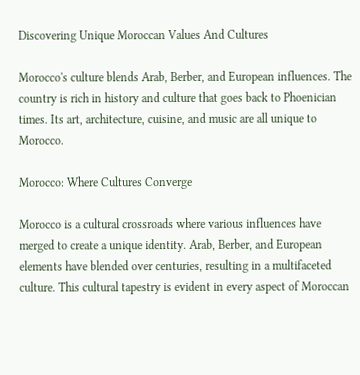Discovering Unique Moroccan Values And Cultures

Morocco's culture blends Arab, Berber, and European influences. The country is rich in history and culture that goes back to Phoenician times. Its art, architecture, cuisine, and music are all unique to Morocco.

Morocco: Where Cultures Converge

Morocco is a cultural crossroads where various influences have merged to create a unique identity. Arab, Berber, and European elements have blended over centuries, resulting in a multifaceted culture. This cultural tapestry is evident in every aspect of Moroccan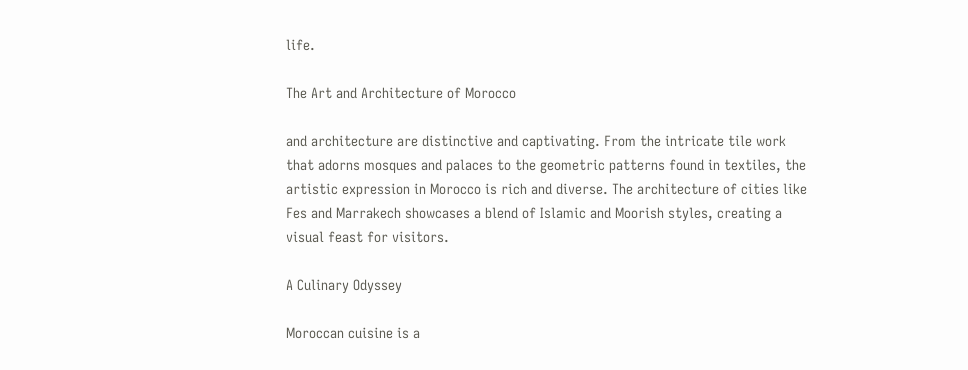life.

The Art and Architecture of Morocco

and architecture are distinctive and captivating. From the intricate tile work that adorns mosques and palaces to the geometric patterns found in textiles, the artistic expression in Morocco is rich and diverse. The architecture of cities like Fes and Marrakech showcases a blend of Islamic and Moorish styles, creating a visual feast for visitors.

A Culinary Odyssey

Moroccan cuisine is a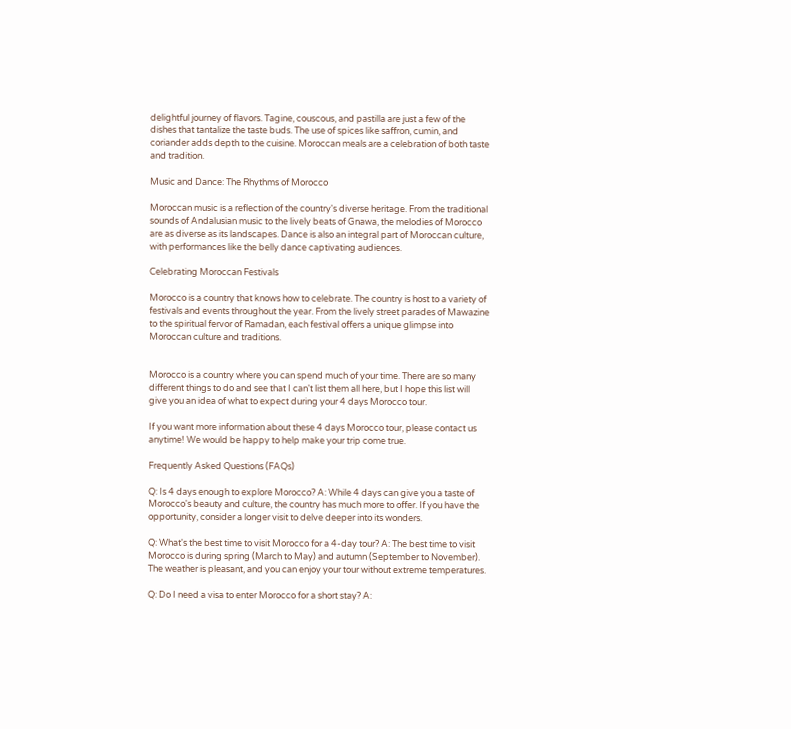delightful journey of flavors. Tagine, couscous, and pastilla are just a few of the dishes that tantalize the taste buds. The use of spices like saffron, cumin, and coriander adds depth to the cuisine. Moroccan meals are a celebration of both taste and tradition.

Music and Dance: The Rhythms of Morocco

Moroccan music is a reflection of the country's diverse heritage. From the traditional sounds of Andalusian music to the lively beats of Gnawa, the melodies of Morocco are as diverse as its landscapes. Dance is also an integral part of Moroccan culture, with performances like the belly dance captivating audiences.

Celebrating Moroccan Festivals

Morocco is a country that knows how to celebrate. The country is host to a variety of festivals and events throughout the year. From the lively street parades of Mawazine to the spiritual fervor of Ramadan, each festival offers a unique glimpse into Moroccan culture and traditions.


Morocco is a country where you can spend much of your time. There are so many different things to do and see that I can't list them all here, but I hope this list will give you an idea of what to expect during your 4 days Morocco tour.

If you want more information about these 4 days Morocco tour, please contact us anytime! We would be happy to help make your trip come true.

Frequently Asked Questions (FAQs)

Q: Is 4 days enough to explore Morocco? A: While 4 days can give you a taste of Morocco's beauty and culture, the country has much more to offer. If you have the opportunity, consider a longer visit to delve deeper into its wonders.

Q: What's the best time to visit Morocco for a 4-day tour? A: The best time to visit Morocco is during spring (March to May) and autumn (September to November). The weather is pleasant, and you can enjoy your tour without extreme temperatures.

Q: Do I need a visa to enter Morocco for a short stay? A: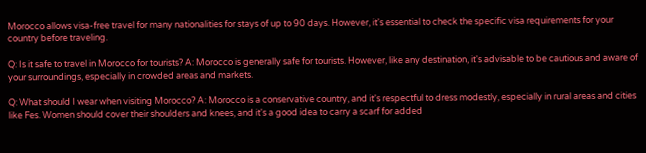Morocco allows visa-free travel for many nationalities for stays of up to 90 days. However, it's essential to check the specific visa requirements for your country before traveling.

Q: Is it safe to travel in Morocco for tourists? A: Morocco is generally safe for tourists. However, like any destination, it's advisable to be cautious and aware of your surroundings, especially in crowded areas and markets.

Q: What should I wear when visiting Morocco? A: Morocco is a conservative country, and it's respectful to dress modestly, especially in rural areas and cities like Fes. Women should cover their shoulders and knees, and it's a good idea to carry a scarf for added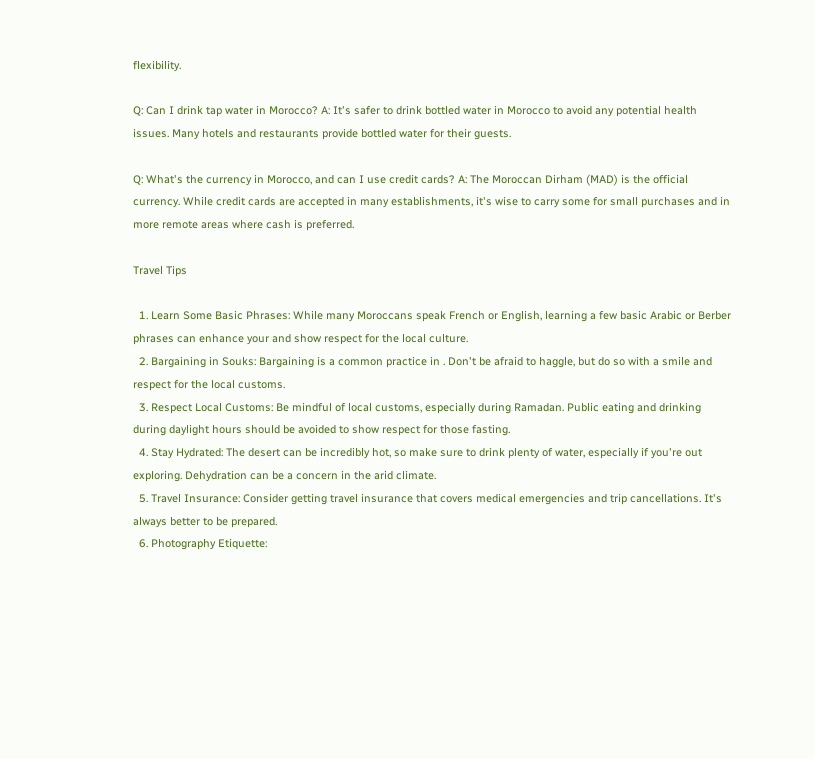flexibility.

Q: Can I drink tap water in Morocco? A: It's safer to drink bottled water in Morocco to avoid any potential health issues. Many hotels and restaurants provide bottled water for their guests.

Q: What's the currency in Morocco, and can I use credit cards? A: The Moroccan Dirham (MAD) is the official currency. While credit cards are accepted in many establishments, it's wise to carry some for small purchases and in more remote areas where cash is preferred.

Travel Tips

  1. Learn Some Basic Phrases: While many Moroccans speak French or English, learning a few basic Arabic or Berber phrases can enhance your and show respect for the local culture.
  2. Bargaining in Souks: Bargaining is a common practice in . Don't be afraid to haggle, but do so with a smile and respect for the local customs.
  3. Respect Local Customs: Be mindful of local customs, especially during Ramadan. Public eating and drinking during daylight hours should be avoided to show respect for those fasting.
  4. Stay Hydrated: The desert can be incredibly hot, so make sure to drink plenty of water, especially if you're out exploring. Dehydration can be a concern in the arid climate.
  5. Travel Insurance: Consider getting travel insurance that covers medical emergencies and trip cancellations. It's always better to be prepared.
  6. Photography Etiquette: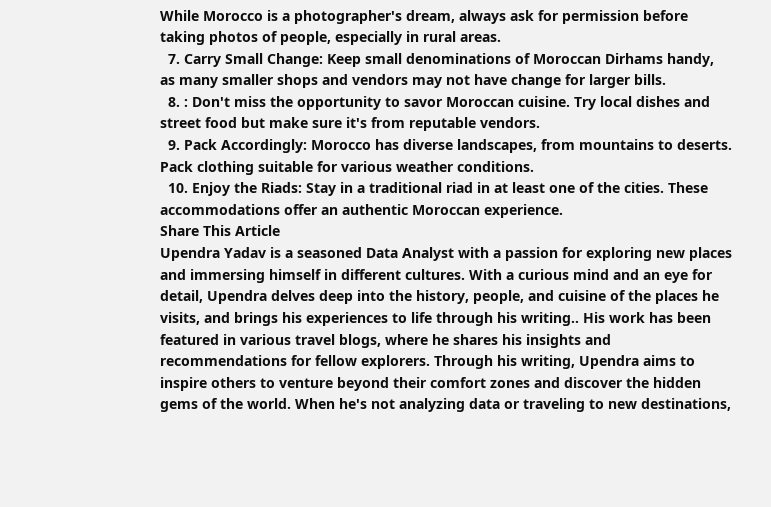While Morocco is a photographer's dream, always ask for permission before taking photos of people, especially in rural areas.
  7. Carry Small Change: Keep small denominations of Moroccan Dirhams handy, as many smaller shops and vendors may not have change for larger bills.
  8. : Don't miss the opportunity to savor Moroccan cuisine. Try local dishes and street food but make sure it's from reputable vendors.
  9. Pack Accordingly: Morocco has diverse landscapes, from mountains to deserts. Pack clothing suitable for various weather conditions.
  10. Enjoy the Riads: Stay in a traditional riad in at least one of the cities. These accommodations offer an authentic Moroccan experience.
Share This Article
Upendra Yadav is a seasoned Data Analyst with a passion for exploring new places and immersing himself in different cultures. With a curious mind and an eye for detail, Upendra delves deep into the history, people, and cuisine of the places he visits, and brings his experiences to life through his writing.. His work has been featured in various travel blogs, where he shares his insights and recommendations for fellow explorers. Through his writing, Upendra aims to inspire others to venture beyond their comfort zones and discover the hidden gems of the world. When he's not analyzing data or traveling to new destinations,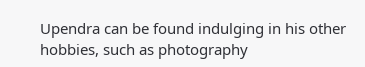Upendra can be found indulging in his other hobbies, such as photography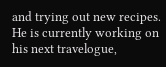and trying out new recipes. He is currently working on his next travelogue,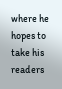where he hopes to take his readers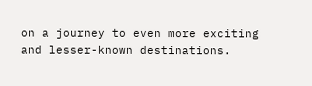on a journey to even more exciting and lesser-known destinations.